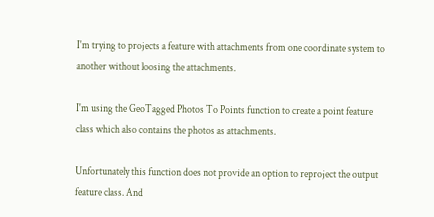I'm trying to projects a feature with attachments from one coordinate system to another without loosing the attachments.

I'm using the GeoTagged Photos To Points function to create a point feature class which also contains the photos as attachments.

Unfortunately this function does not provide an option to reproject the output feature class. And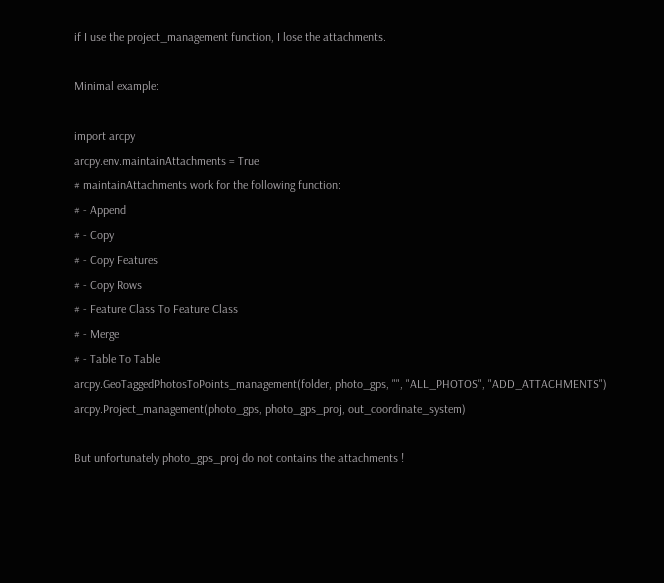if I use the project_management function, I lose the attachments.

Minimal example:

import arcpy
arcpy.env.maintainAttachments = True
# maintainAttachments work for the following function:
# - Append
# - Copy
# - Copy Features
# - Copy Rows
# - Feature Class To Feature Class
# - Merge
# - Table To Table
arcpy.GeoTaggedPhotosToPoints_management(folder, photo_gps, "", "ALL_PHOTOS", "ADD_ATTACHMENTS")
arcpy.Project_management(photo_gps, photo_gps_proj, out_coordinate_system)

But unfortunately photo_gps_proj do not contains the attachments !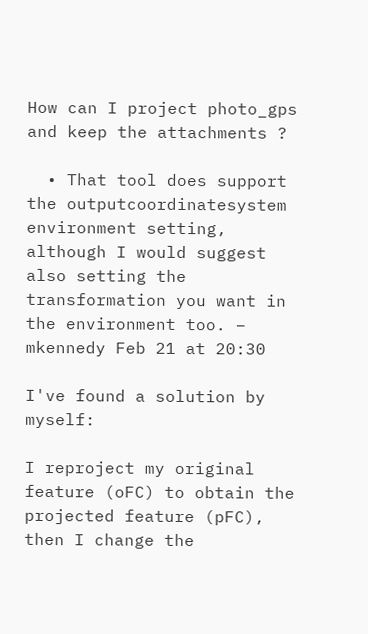How can I project photo_gps and keep the attachments ?

  • That tool does support the outputcoordinatesystem environment setting, although I would suggest also setting the transformation you want in the environment too. – mkennedy Feb 21 at 20:30

I've found a solution by myself:

I reproject my original feature (oFC) to obtain the projected feature (pFC), then I change the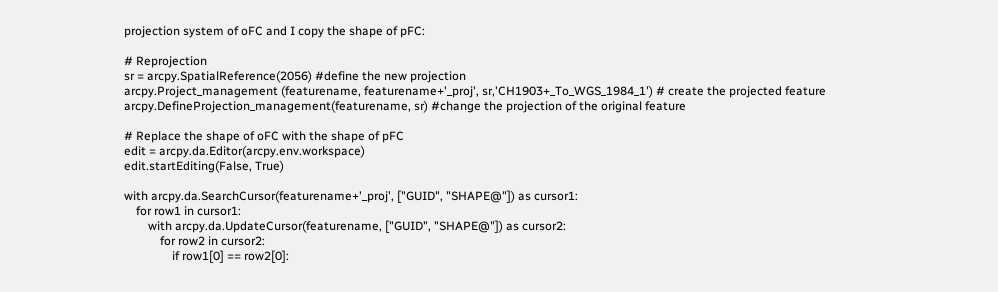projection system of oFC and I copy the shape of pFC:

# Reprojection
sr = arcpy.SpatialReference(2056) #define the new projection
arcpy.Project_management (featurename, featurename+'_proj', sr,'CH1903+_To_WGS_1984_1') # create the projected feature
arcpy.DefineProjection_management(featurename, sr) #change the projection of the original feature

# Replace the shape of oFC with the shape of pFC
edit = arcpy.da.Editor(arcpy.env.workspace)
edit.startEditing(False, True)

with arcpy.da.SearchCursor(featurename+'_proj', ["GUID", "SHAPE@"]) as cursor1:
    for row1 in cursor1:
        with arcpy.da.UpdateCursor(featurename, ["GUID", "SHAPE@"]) as cursor2:
            for row2 in cursor2:
                if row1[0] == row2[0]: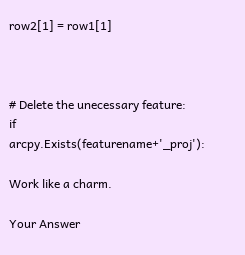row2[1] = row1[1]



# Delete the unecessary feature:
if arcpy.Exists(featurename+'_proj'):

Work like a charm.

Your Answer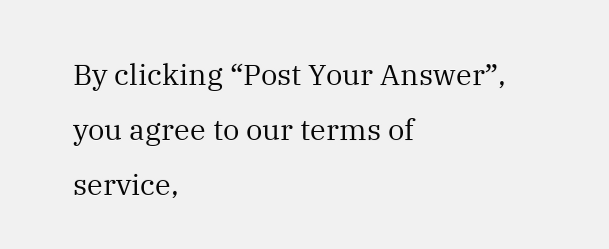By clicking “Post Your Answer”, you agree to our terms of service,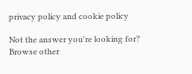privacy policy and cookie policy

Not the answer you're looking for? Browse other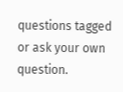questions tagged or ask your own question.